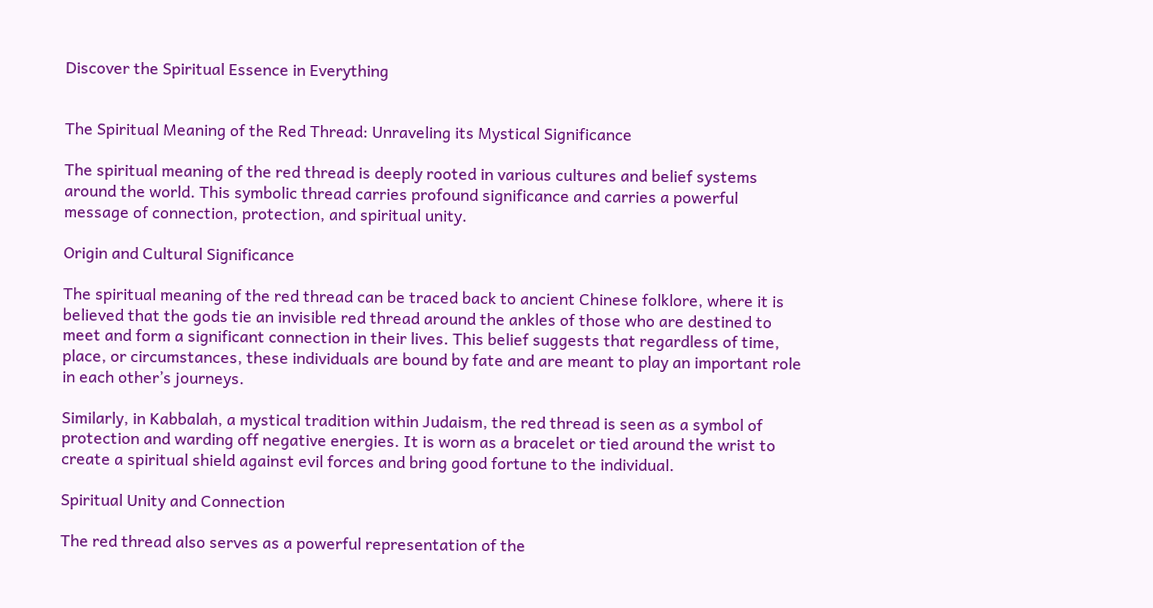Discover the Spiritual Essence in Everything


The Spiritual Meaning of the Red Thread: Unraveling its Mystical Significance

The spiritual meaning of the red thread is deeply rooted in various cultures and belief systems around the world. This symbolic thread carries profound significance and carries a powerful message of connection, protection, and spiritual unity.

Origin and Cultural Significance

The spiritual meaning of the red thread can be traced back to ancient Chinese folklore, where it is believed that the gods tie an invisible red thread around the ankles of those who are destined to meet and form a significant connection in their lives. This belief suggests that regardless of time, place, or circumstances, these individuals are bound by fate and are meant to play an important role in each other’s journeys.

Similarly, in Kabbalah, a mystical tradition within Judaism, the red thread is seen as a symbol of protection and warding off negative energies. It is worn as a bracelet or tied around the wrist to create a spiritual shield against evil forces and bring good fortune to the individual.

Spiritual Unity and Connection

The red thread also serves as a powerful representation of the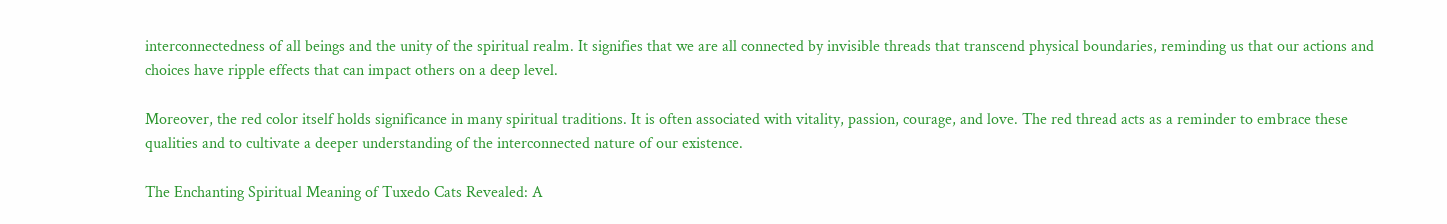interconnectedness of all beings and the unity of the spiritual realm. It signifies that we are all connected by invisible threads that transcend physical boundaries, reminding us that our actions and choices have ripple effects that can impact others on a deep level.

Moreover, the red color itself holds significance in many spiritual traditions. It is often associated with vitality, passion, courage, and love. The red thread acts as a reminder to embrace these qualities and to cultivate a deeper understanding of the interconnected nature of our existence.

The Enchanting Spiritual Meaning of Tuxedo Cats Revealed: A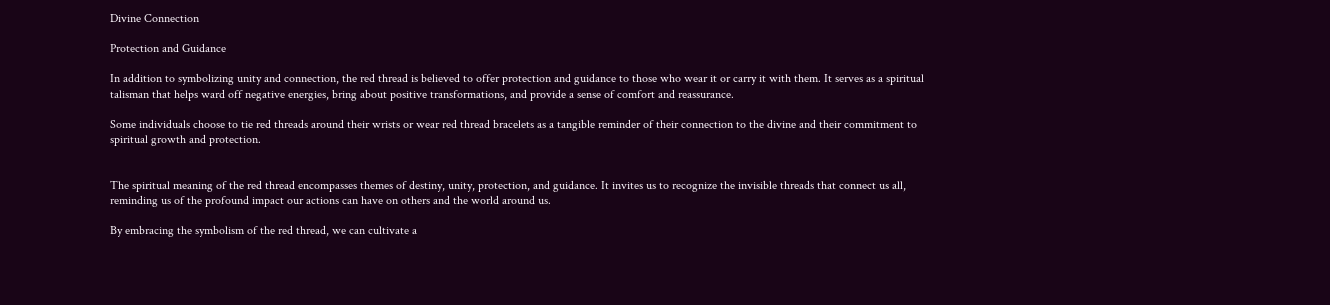Divine Connection

Protection and Guidance

In addition to symbolizing unity and connection, the red thread is believed to offer protection and guidance to those who wear it or carry it with them. It serves as a spiritual talisman that helps ward off negative energies, bring about positive transformations, and provide a sense of comfort and reassurance.

Some individuals choose to tie red threads around their wrists or wear red thread bracelets as a tangible reminder of their connection to the divine and their commitment to spiritual growth and protection.


The spiritual meaning of the red thread encompasses themes of destiny, unity, protection, and guidance. It invites us to recognize the invisible threads that connect us all, reminding us of the profound impact our actions can have on others and the world around us.

By embracing the symbolism of the red thread, we can cultivate a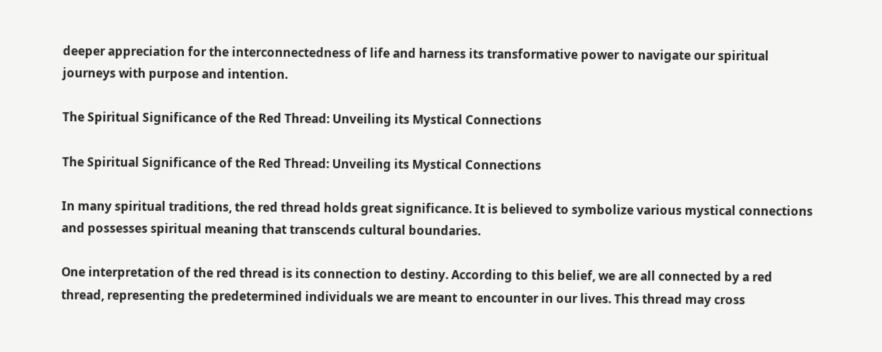deeper appreciation for the interconnectedness of life and harness its transformative power to navigate our spiritual journeys with purpose and intention.

The Spiritual Significance of the Red Thread: Unveiling its Mystical Connections

The Spiritual Significance of the Red Thread: Unveiling its Mystical Connections

In many spiritual traditions, the red thread holds great significance. It is believed to symbolize various mystical connections and possesses spiritual meaning that transcends cultural boundaries.

One interpretation of the red thread is its connection to destiny. According to this belief, we are all connected by a red thread, representing the predetermined individuals we are meant to encounter in our lives. This thread may cross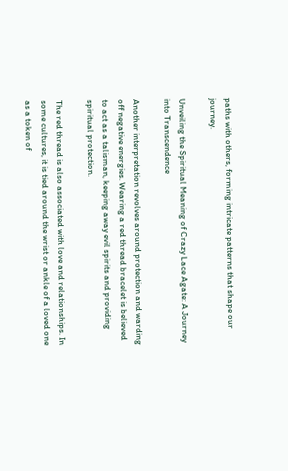paths with others, forming intricate patterns that shape our journey.

Unveiling the Spiritual Meaning of Crazy Lace Agate: A Journey into Transcendence

Another interpretation revolves around protection and warding off negative energies. Wearing a red thread bracelet is believed to act as a talisman, keeping away evil spirits and providing spiritual protection.

The red thread is also associated with love and relationships. In some cultures, it is tied around the wrist or ankle of a loved one as a token of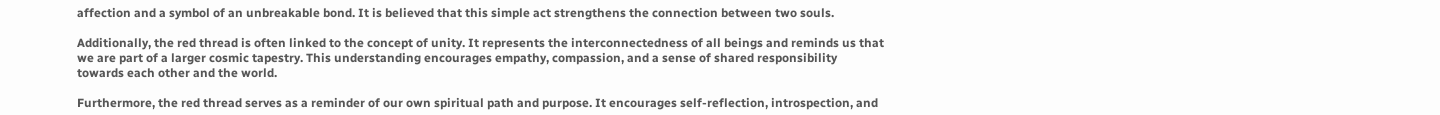affection and a symbol of an unbreakable bond. It is believed that this simple act strengthens the connection between two souls.

Additionally, the red thread is often linked to the concept of unity. It represents the interconnectedness of all beings and reminds us that we are part of a larger cosmic tapestry. This understanding encourages empathy, compassion, and a sense of shared responsibility towards each other and the world.

Furthermore, the red thread serves as a reminder of our own spiritual path and purpose. It encourages self-reflection, introspection, and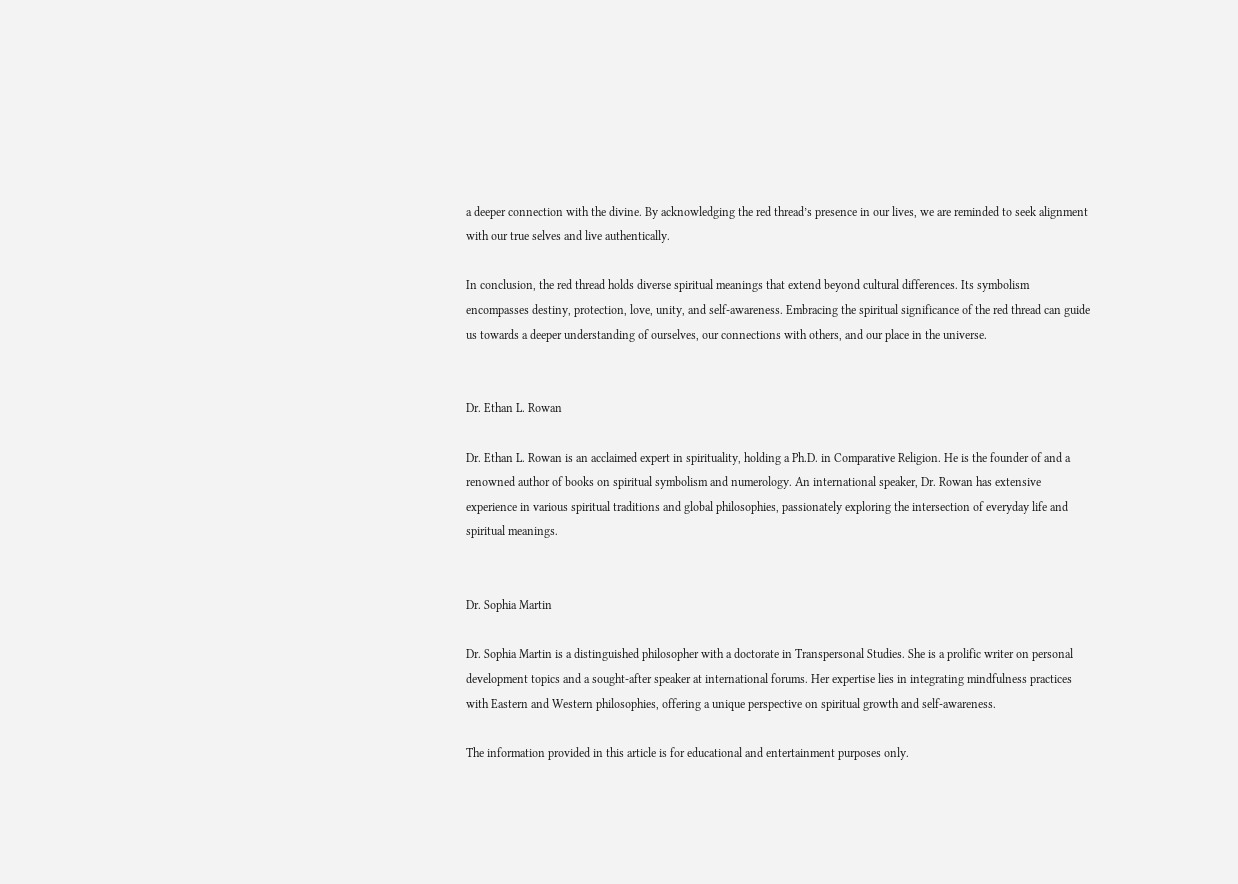a deeper connection with the divine. By acknowledging the red thread’s presence in our lives, we are reminded to seek alignment with our true selves and live authentically.

In conclusion, the red thread holds diverse spiritual meanings that extend beyond cultural differences. Its symbolism encompasses destiny, protection, love, unity, and self-awareness. Embracing the spiritual significance of the red thread can guide us towards a deeper understanding of ourselves, our connections with others, and our place in the universe.


Dr. Ethan L. Rowan

Dr. Ethan L. Rowan is an acclaimed expert in spirituality, holding a Ph.D. in Comparative Religion. He is the founder of and a renowned author of books on spiritual symbolism and numerology. An international speaker, Dr. Rowan has extensive experience in various spiritual traditions and global philosophies, passionately exploring the intersection of everyday life and spiritual meanings.


Dr. Sophia Martin

Dr. Sophia Martin is a distinguished philosopher with a doctorate in Transpersonal Studies. She is a prolific writer on personal development topics and a sought-after speaker at international forums. Her expertise lies in integrating mindfulness practices with Eastern and Western philosophies, offering a unique perspective on spiritual growth and self-awareness.

The information provided in this article is for educational and entertainment purposes only.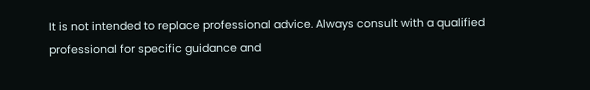It is not intended to replace professional advice. Always consult with a qualified professional for specific guidance and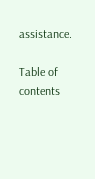assistance.

Table of contents